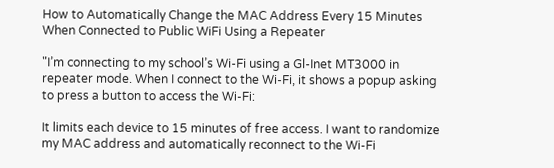How to Automatically Change the MAC Address Every 15 Minutes When Connected to Public WiFi Using a Repeater

"I’m connecting to my school’s Wi-Fi using a Gl-Inet MT3000 in repeater mode. When I connect to the Wi-Fi, it shows a popup asking to press a button to access the Wi-Fi:

It limits each device to 15 minutes of free access. I want to randomize my MAC address and automatically reconnect to the Wi-Fi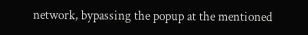network, bypassing the popup at the mentioned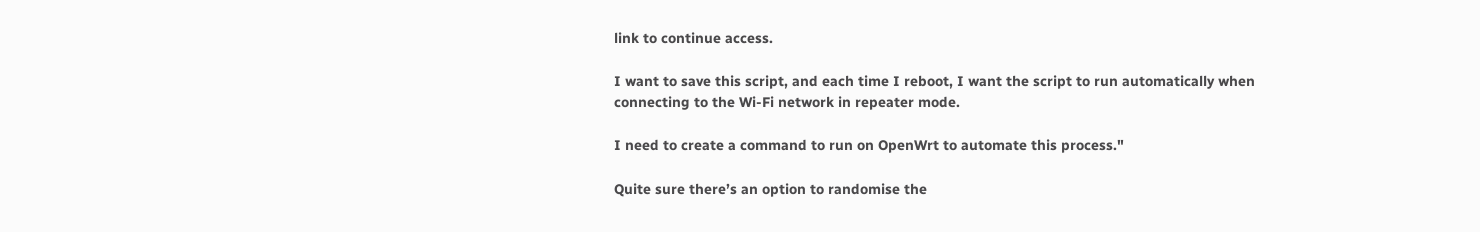link to continue access.

I want to save this script, and each time I reboot, I want the script to run automatically when connecting to the Wi-Fi network in repeater mode.

I need to create a command to run on OpenWrt to automate this process."

Quite sure there’s an option to randomise the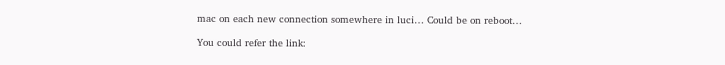mac on each new connection somewhere in luci… Could be on reboot…

You could refer the link: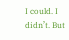I could. I didn’t. But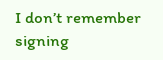I don’t remember signing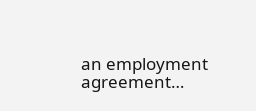an employment agreement…